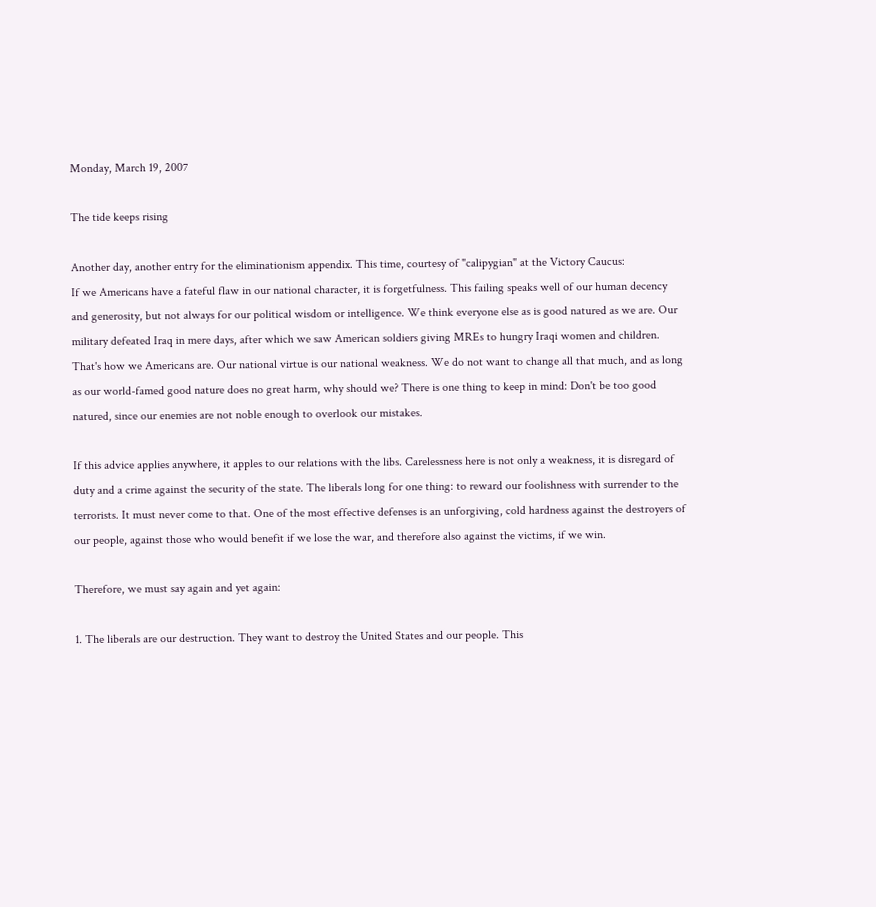Monday, March 19, 2007

The tide keeps rising

Another day, another entry for the eliminationism appendix. This time, courtesy of "calipygian" at the Victory Caucus:
If we Americans have a fateful flaw in our national character, it is forgetfulness. This failing speaks well of our human decency and generosity, but not always for our political wisdom or intelligence. We think everyone else as is good natured as we are. Our military defeated Iraq in mere days, after which we saw American soldiers giving MREs to hungry Iraqi women and children. That's how we Americans are. Our national virtue is our national weakness. We do not want to change all that much, and as long as our world-famed good nature does no great harm, why should we? There is one thing to keep in mind: Don't be too good natured, since our enemies are not noble enough to overlook our mistakes.

If this advice applies anywhere, it apples to our relations with the libs. Carelessness here is not only a weakness, it is disregard of duty and a crime against the security of the state. The liberals long for one thing: to reward our foolishness with surrender to the terrorists. It must never come to that. One of the most effective defenses is an unforgiving, cold hardness against the destroyers of our people, against those who would benefit if we lose the war, and therefore also against the victims, if we win.

Therefore, we must say again and yet again:

1. The liberals are our destruction. They want to destroy the United States and our people. This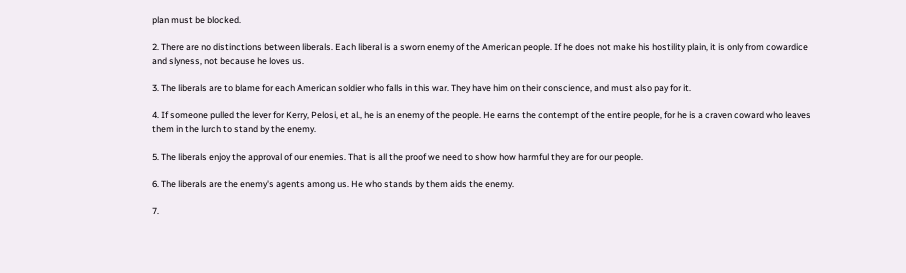plan must be blocked.

2. There are no distinctions between liberals. Each liberal is a sworn enemy of the American people. If he does not make his hostility plain, it is only from cowardice and slyness, not because he loves us.

3. The liberals are to blame for each American soldier who falls in this war. They have him on their conscience, and must also pay for it.

4. If someone pulled the lever for Kerry, Pelosi, et al., he is an enemy of the people. He earns the contempt of the entire people, for he is a craven coward who leaves them in the lurch to stand by the enemy.

5. The liberals enjoy the approval of our enemies. That is all the proof we need to show how harmful they are for our people.

6. The liberals are the enemy's agents among us. He who stands by them aids the enemy.

7.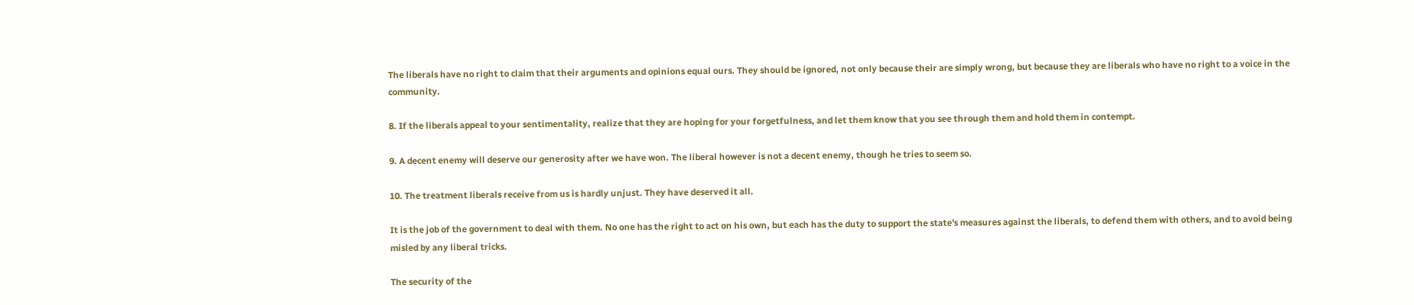The liberals have no right to claim that their arguments and opinions equal ours. They should be ignored, not only because their are simply wrong, but because they are liberals who have no right to a voice in the community.

8. If the liberals appeal to your sentimentality, realize that they are hoping for your forgetfulness, and let them know that you see through them and hold them in contempt.

9. A decent enemy will deserve our generosity after we have won. The liberal however is not a decent enemy, though he tries to seem so.

10. The treatment liberals receive from us is hardly unjust. They have deserved it all.

It is the job of the government to deal with them. No one has the right to act on his own, but each has the duty to support the state's measures against the liberals, to defend them with others, and to avoid being misled by any liberal tricks.

The security of the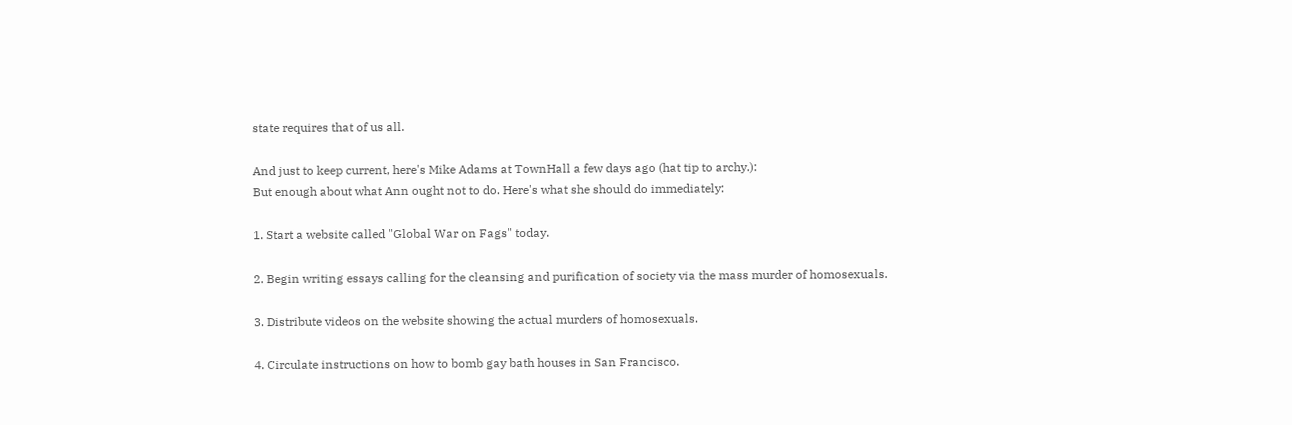state requires that of us all.

And just to keep current, here's Mike Adams at TownHall a few days ago (hat tip to archy.):
But enough about what Ann ought not to do. Here's what she should do immediately:

1. Start a website called "Global War on Fags" today.

2. Begin writing essays calling for the cleansing and purification of society via the mass murder of homosexuals.

3. Distribute videos on the website showing the actual murders of homosexuals.

4. Circulate instructions on how to bomb gay bath houses in San Francisco.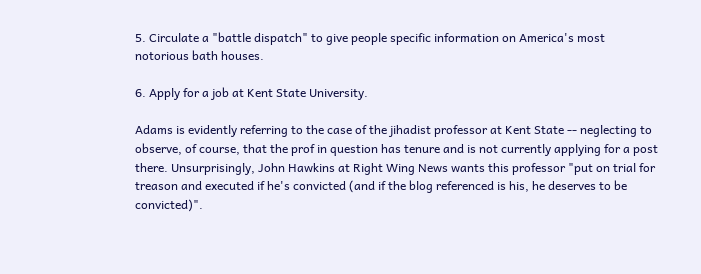5. Circulate a "battle dispatch" to give people specific information on America's most notorious bath houses.

6. Apply for a job at Kent State University.

Adams is evidently referring to the case of the jihadist professor at Kent State -- neglecting to observe, of course, that the prof in question has tenure and is not currently applying for a post there. Unsurprisingly, John Hawkins at Right Wing News wants this professor "put on trial for treason and executed if he's convicted (and if the blog referenced is his, he deserves to be convicted)".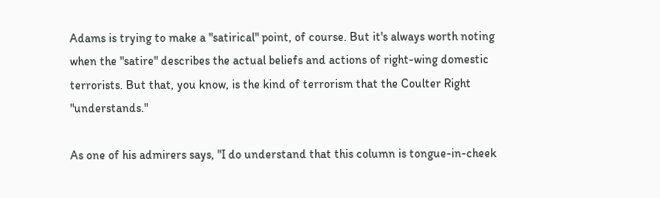Adams is trying to make a "satirical" point, of course. But it's always worth noting when the "satire" describes the actual beliefs and actions of right-wing domestic terrorists. But that, you know, is the kind of terrorism that the Coulter Right "understands."

As one of his admirers says, "I do understand that this column is tongue-in-cheek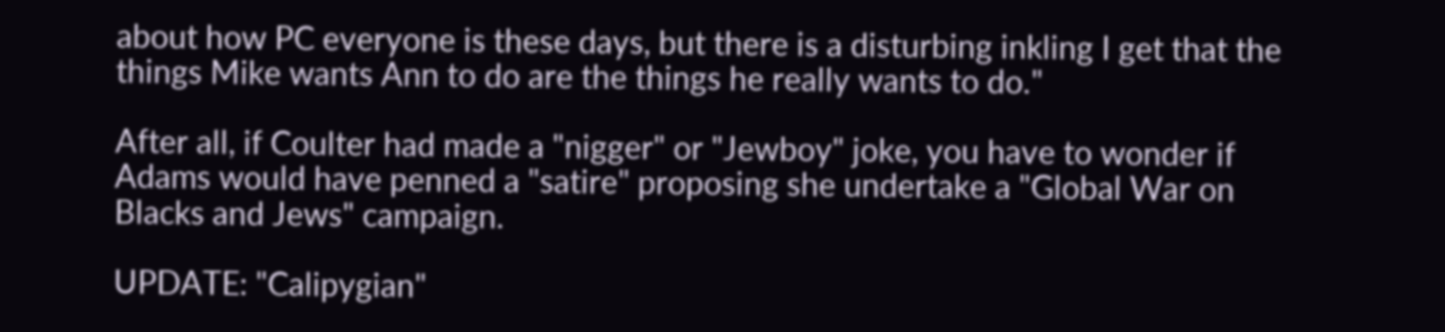about how PC everyone is these days, but there is a disturbing inkling I get that the things Mike wants Ann to do are the things he really wants to do."

After all, if Coulter had made a "nigger" or "Jewboy" joke, you have to wonder if Adams would have penned a "satire" proposing she undertake a "Global War on Blacks and Jews" campaign.

UPDATE: "Calipygian"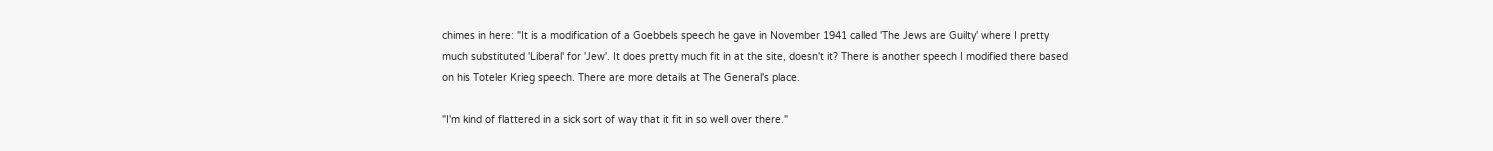chimes in here: "It is a modification of a Goebbels speech he gave in November 1941 called 'The Jews are Guilty' where I pretty much substituted 'Liberal' for 'Jew'. It does pretty much fit in at the site, doesn't it? There is another speech I modified there based on his Toteler Krieg speech. There are more details at The General's place.

"I'm kind of flattered in a sick sort of way that it fit in so well over there."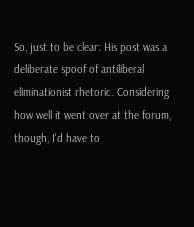So, just to be clear: His post was a deliberate spoof of antiliberal eliminationist rhetoric. Considering how well it went over at the forum, though, I'd have to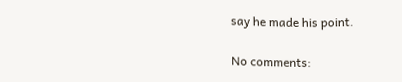say he made his point.

No comments: